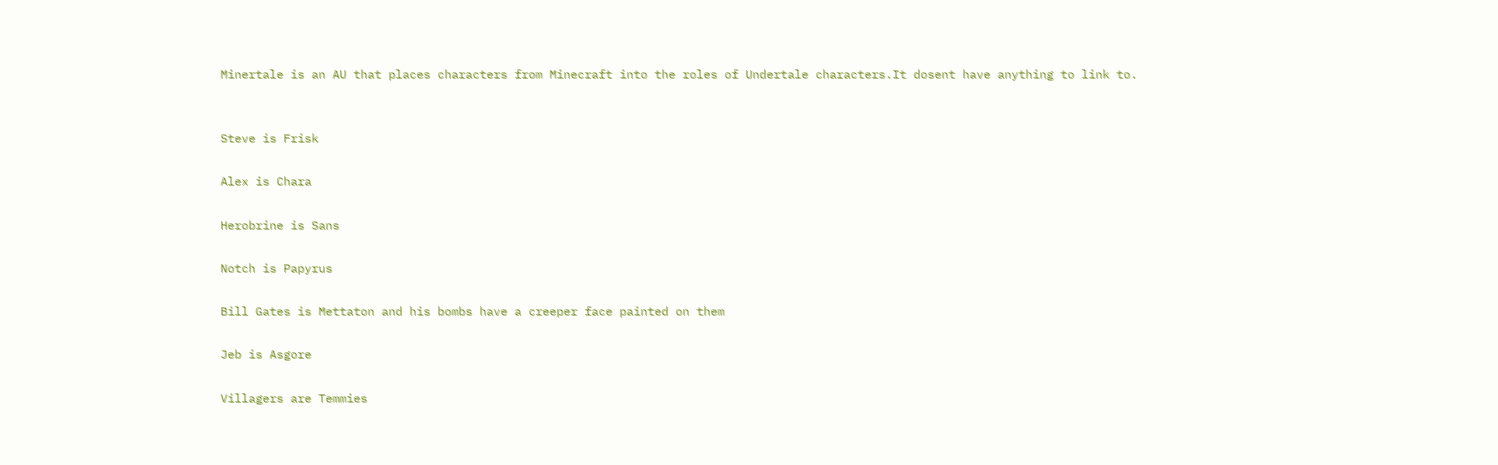Minertale is an AU that places characters from Minecraft into the roles of Undertale characters.It dosent have anything to link to.


Steve is Frisk

Alex is Chara

Herobrine is Sans

Notch is Papyrus

Bill Gates is Mettaton and his bombs have a creeper face painted on them

Jeb is Asgore

Villagers are Temmies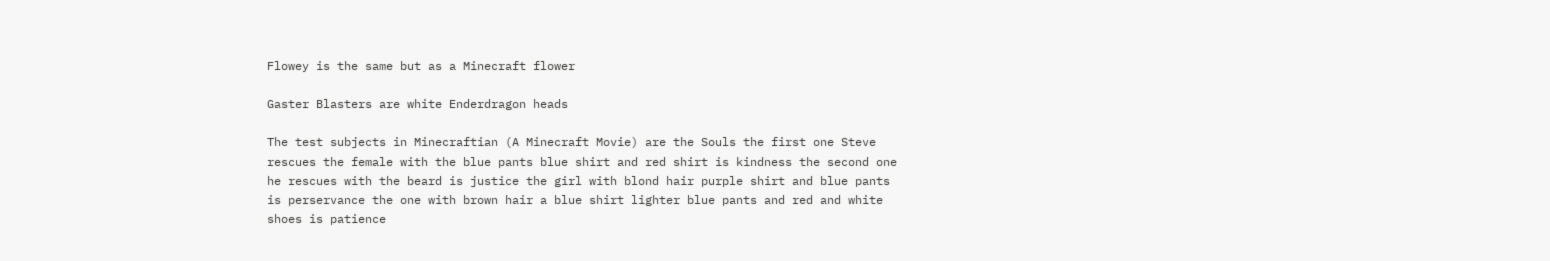Flowey is the same but as a Minecraft flower

Gaster Blasters are white Enderdragon heads

The test subjects in Minecraftian (A Minecraft Movie) are the Souls the first one Steve rescues the female with the blue pants blue shirt and red shirt is kindness the second one he rescues with the beard is justice the girl with blond hair purple shirt and blue pants is perservance the one with brown hair a blue shirt lighter blue pants and red and white shoes is patience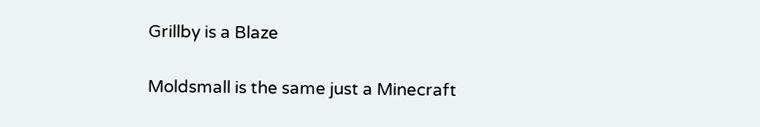Grillby is a Blaze

Moldsmall is the same just a Minecraft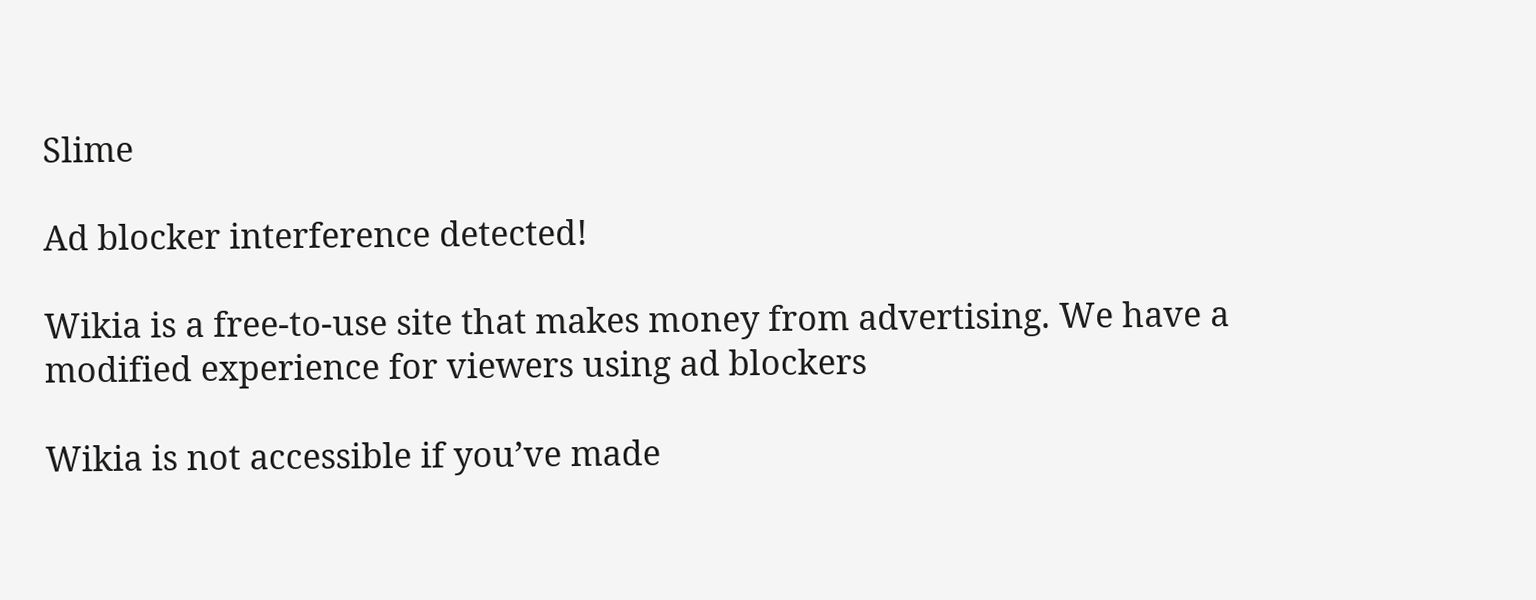Slime

Ad blocker interference detected!

Wikia is a free-to-use site that makes money from advertising. We have a modified experience for viewers using ad blockers

Wikia is not accessible if you’ve made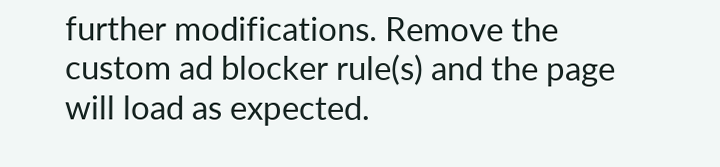further modifications. Remove the custom ad blocker rule(s) and the page will load as expected.